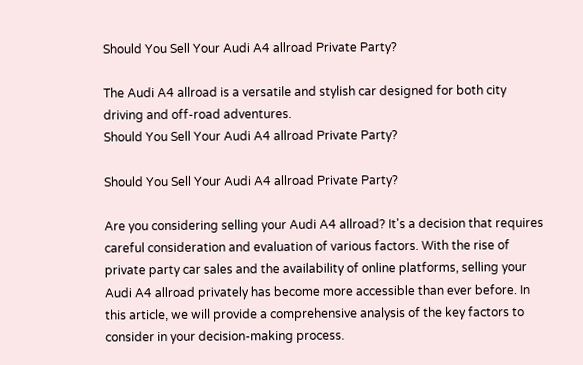Should You Sell Your Audi A4 allroad Private Party?

The Audi A4 allroad is a versatile and stylish car designed for both city driving and off-road adventures.
Should You Sell Your Audi A4 allroad Private Party?

Should You Sell Your Audi A4 allroad Private Party?

Are you considering selling your Audi A4 allroad? It's a decision that requires careful consideration and evaluation of various factors. With the rise of private party car sales and the availability of online platforms, selling your Audi A4 allroad privately has become more accessible than ever before. In this article, we will provide a comprehensive analysis of the key factors to consider in your decision-making process.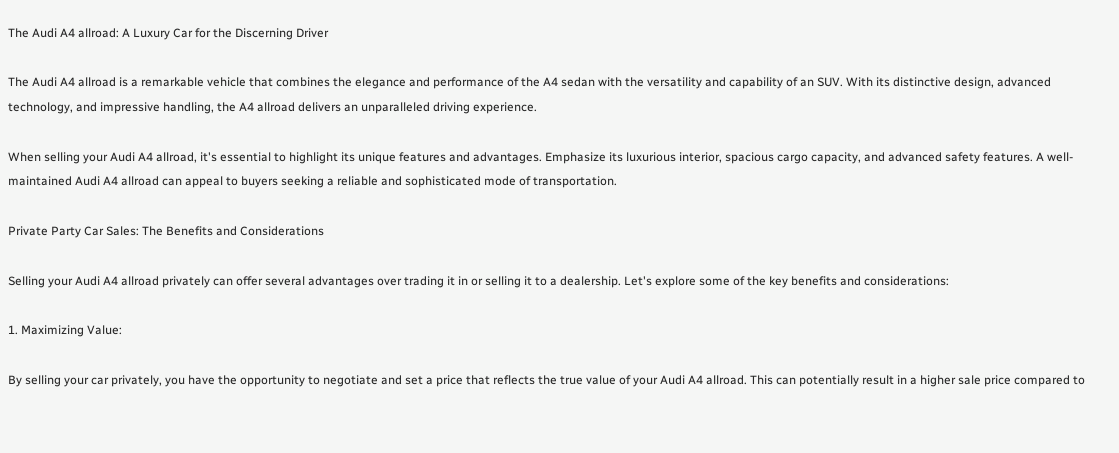The Audi A4 allroad: A Luxury Car for the Discerning Driver

The Audi A4 allroad is a remarkable vehicle that combines the elegance and performance of the A4 sedan with the versatility and capability of an SUV. With its distinctive design, advanced technology, and impressive handling, the A4 allroad delivers an unparalleled driving experience.

When selling your Audi A4 allroad, it's essential to highlight its unique features and advantages. Emphasize its luxurious interior, spacious cargo capacity, and advanced safety features. A well-maintained Audi A4 allroad can appeal to buyers seeking a reliable and sophisticated mode of transportation.

Private Party Car Sales: The Benefits and Considerations

Selling your Audi A4 allroad privately can offer several advantages over trading it in or selling it to a dealership. Let's explore some of the key benefits and considerations:

1. Maximizing Value:

By selling your car privately, you have the opportunity to negotiate and set a price that reflects the true value of your Audi A4 allroad. This can potentially result in a higher sale price compared to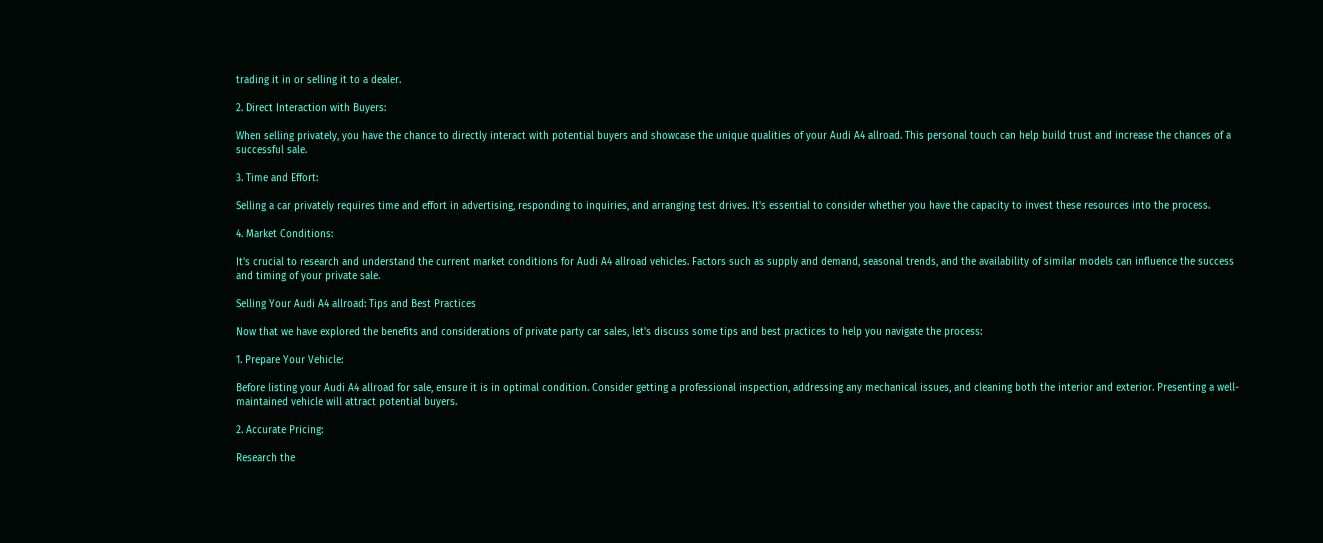trading it in or selling it to a dealer.

2. Direct Interaction with Buyers:

When selling privately, you have the chance to directly interact with potential buyers and showcase the unique qualities of your Audi A4 allroad. This personal touch can help build trust and increase the chances of a successful sale.

3. Time and Effort:

Selling a car privately requires time and effort in advertising, responding to inquiries, and arranging test drives. It's essential to consider whether you have the capacity to invest these resources into the process.

4. Market Conditions:

It's crucial to research and understand the current market conditions for Audi A4 allroad vehicles. Factors such as supply and demand, seasonal trends, and the availability of similar models can influence the success and timing of your private sale.

Selling Your Audi A4 allroad: Tips and Best Practices

Now that we have explored the benefits and considerations of private party car sales, let's discuss some tips and best practices to help you navigate the process:

1. Prepare Your Vehicle:

Before listing your Audi A4 allroad for sale, ensure it is in optimal condition. Consider getting a professional inspection, addressing any mechanical issues, and cleaning both the interior and exterior. Presenting a well-maintained vehicle will attract potential buyers.

2. Accurate Pricing:

Research the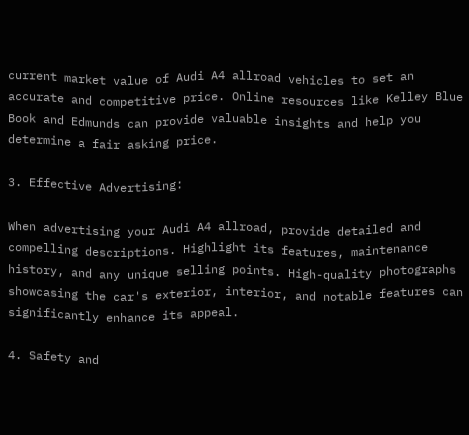current market value of Audi A4 allroad vehicles to set an accurate and competitive price. Online resources like Kelley Blue Book and Edmunds can provide valuable insights and help you determine a fair asking price.

3. Effective Advertising:

When advertising your Audi A4 allroad, provide detailed and compelling descriptions. Highlight its features, maintenance history, and any unique selling points. High-quality photographs showcasing the car's exterior, interior, and notable features can significantly enhance its appeal.

4. Safety and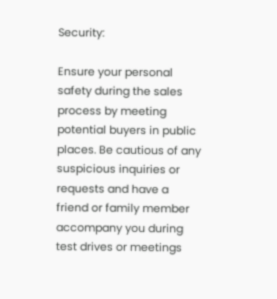Security:

Ensure your personal safety during the sales process by meeting potential buyers in public places. Be cautious of any suspicious inquiries or requests and have a friend or family member accompany you during test drives or meetings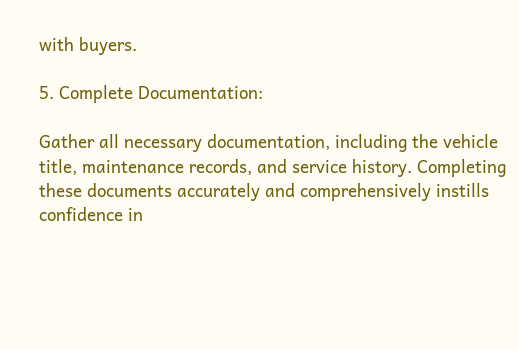with buyers.

5. Complete Documentation:

Gather all necessary documentation, including the vehicle title, maintenance records, and service history. Completing these documents accurately and comprehensively instills confidence in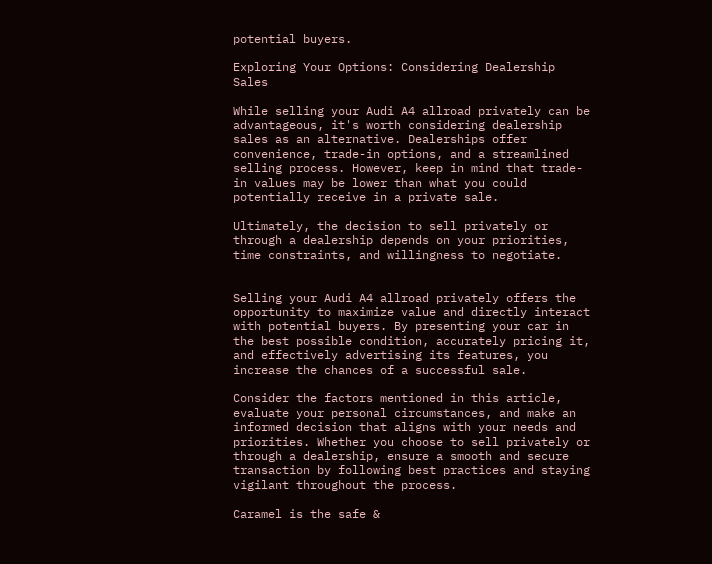potential buyers.

Exploring Your Options: Considering Dealership Sales

While selling your Audi A4 allroad privately can be advantageous, it's worth considering dealership sales as an alternative. Dealerships offer convenience, trade-in options, and a streamlined selling process. However, keep in mind that trade-in values may be lower than what you could potentially receive in a private sale.

Ultimately, the decision to sell privately or through a dealership depends on your priorities, time constraints, and willingness to negotiate.


Selling your Audi A4 allroad privately offers the opportunity to maximize value and directly interact with potential buyers. By presenting your car in the best possible condition, accurately pricing it, and effectively advertising its features, you increase the chances of a successful sale.

Consider the factors mentioned in this article, evaluate your personal circumstances, and make an informed decision that aligns with your needs and priorities. Whether you choose to sell privately or through a dealership, ensure a smooth and secure transaction by following best practices and staying vigilant throughout the process.

Caramel is the safe &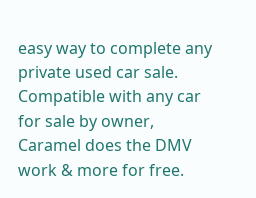easy way to complete any private used car sale. Compatible with any car for sale by owner, Caramel does the DMV work & more for free.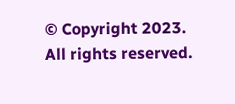© Copyright 2023. All rights reserved.